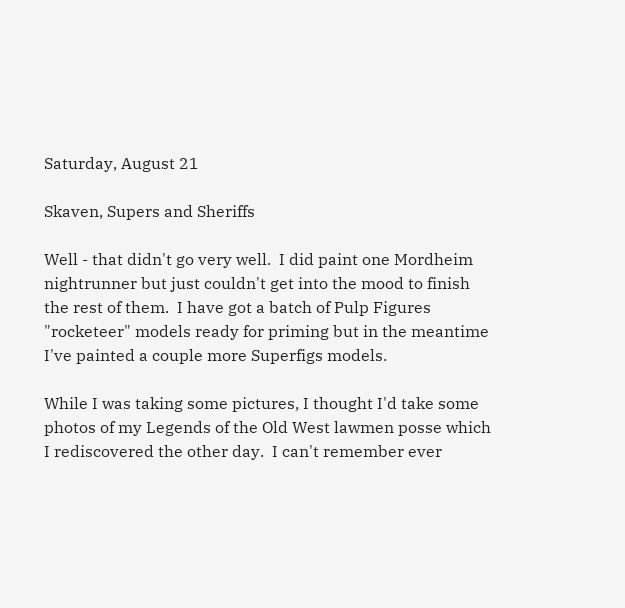Saturday, August 21

Skaven, Supers and Sheriffs

Well - that didn't go very well.  I did paint one Mordheim nightrunner but just couldn't get into the mood to finish the rest of them.  I have got a batch of Pulp Figures "rocketeer" models ready for priming but in the meantime I've painted a couple more Superfigs models.

While I was taking some pictures, I thought I'd take some photos of my Legends of the Old West lawmen posse which I rediscovered the other day.  I can't remember ever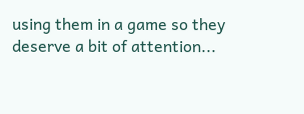using them in a game so they deserve a bit of attention...